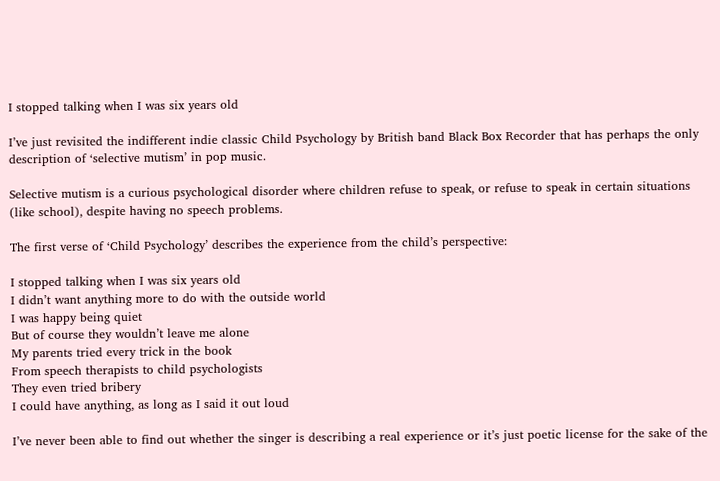I stopped talking when I was six years old

I’ve just revisited the indifferent indie classic Child Psychology by British band Black Box Recorder that has perhaps the only description of ‘selective mutism’ in pop music.

Selective mutism is a curious psychological disorder where children refuse to speak, or refuse to speak in certain situations (like school), despite having no speech problems.

The first verse of ‘Child Psychology’ describes the experience from the child’s perspective:

I stopped talking when I was six years old
I didn’t want anything more to do with the outside world
I was happy being quiet
But of course they wouldn’t leave me alone
My parents tried every trick in the book
From speech therapists to child psychologists
They even tried bribery
I could have anything, as long as I said it out loud

I’ve never been able to find out whether the singer is describing a real experience or it’s just poetic license for the sake of the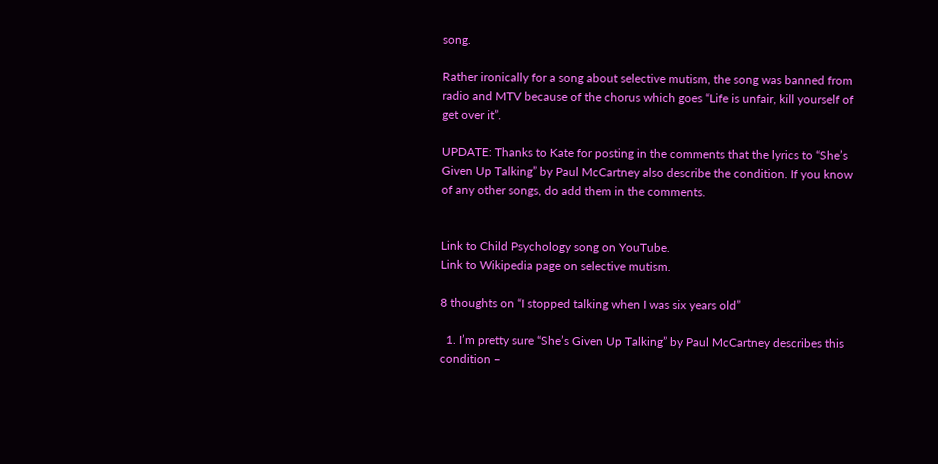song.

Rather ironically for a song about selective mutism, the song was banned from radio and MTV because of the chorus which goes “Life is unfair, kill yourself of get over it”.

UPDATE: Thanks to Kate for posting in the comments that the lyrics to “She’s Given Up Talking” by Paul McCartney also describe the condition. If you know of any other songs, do add them in the comments.


Link to Child Psychology song on YouTube.
Link to Wikipedia page on selective mutism.

8 thoughts on “I stopped talking when I was six years old”

  1. I’m pretty sure “She’s Given Up Talking” by Paul McCartney describes this condition –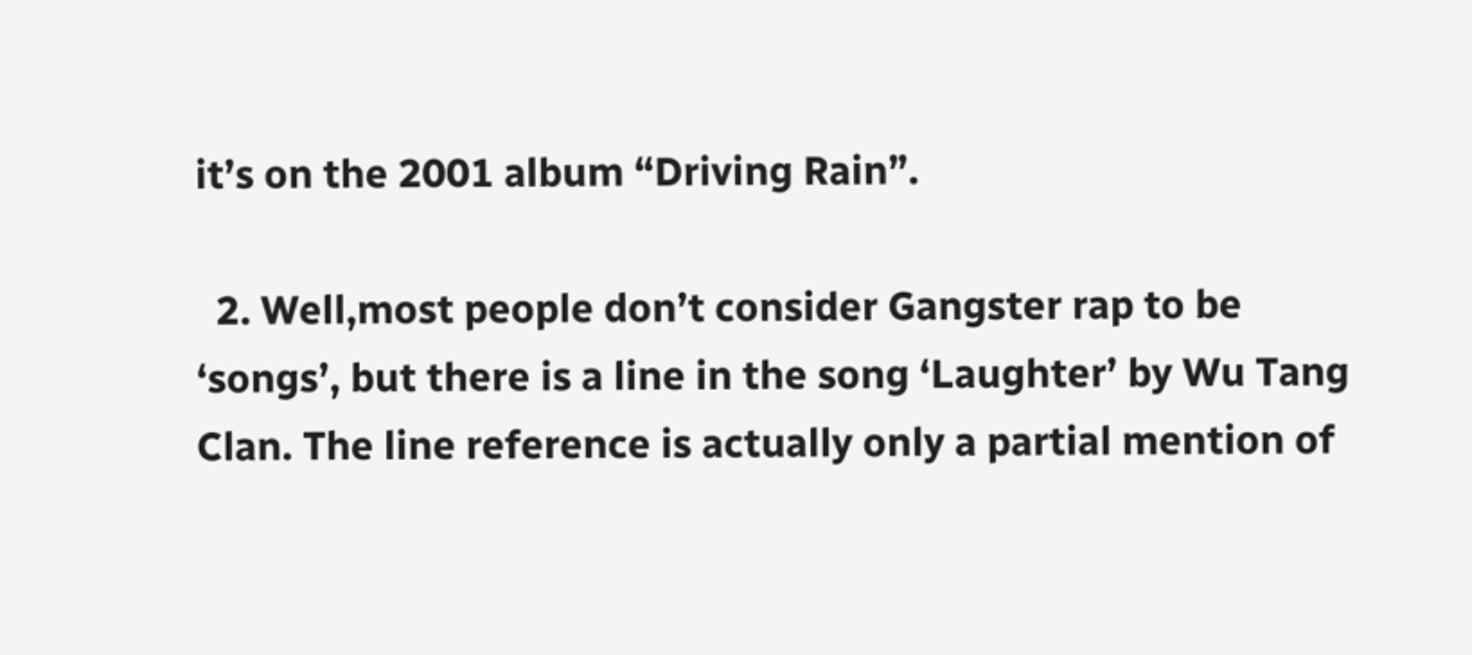it’s on the 2001 album “Driving Rain”.

  2. Well,most people don’t consider Gangster rap to be ‘songs’, but there is a line in the song ‘Laughter’ by Wu Tang Clan. The line reference is actually only a partial mention of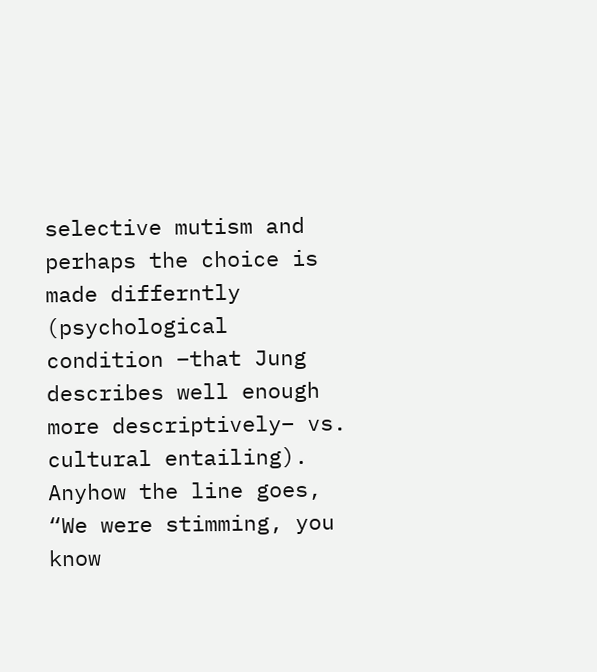selective mutism and perhaps the choice is made differntly (psychological condition –that Jung describes well enough more descriptively– vs. cultural entailing). Anyhow the line goes, “We were stimming, you know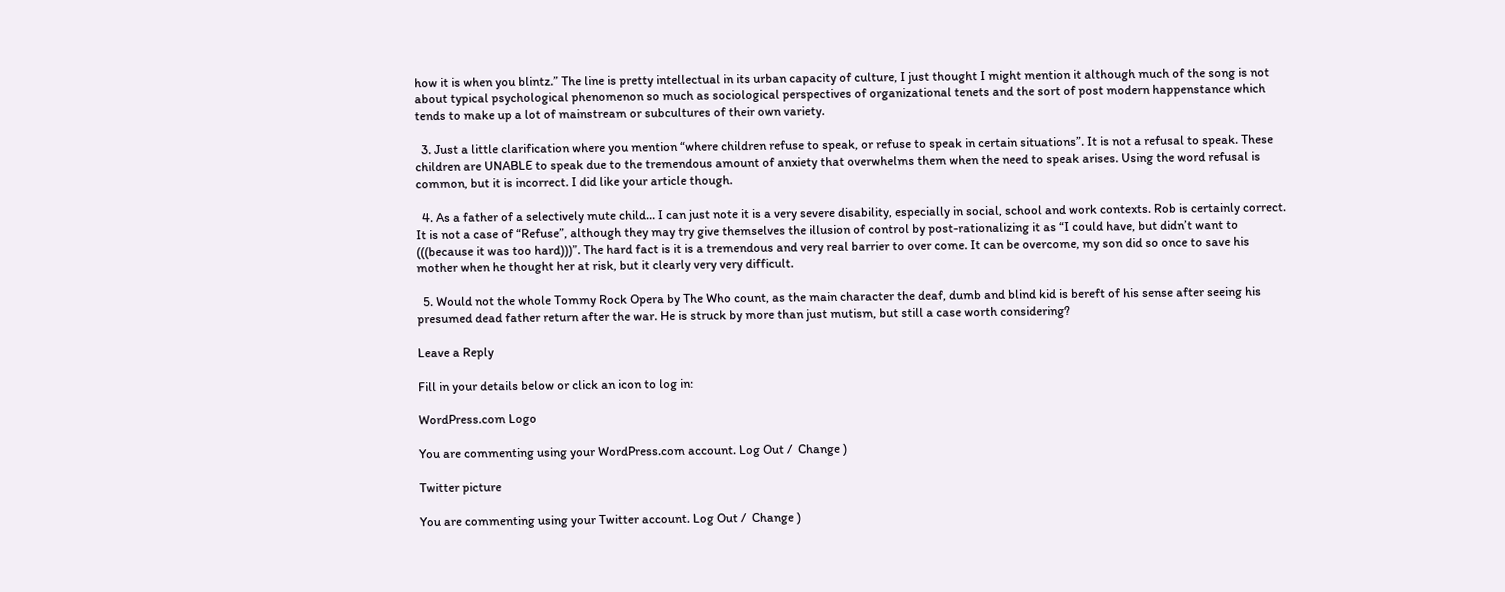how it is when you blintz.” The line is pretty intellectual in its urban capacity of culture, I just thought I might mention it although much of the song is not about typical psychological phenomenon so much as sociological perspectives of organizational tenets and the sort of post modern happenstance which tends to make up a lot of mainstream or subcultures of their own variety.

  3. Just a little clarification where you mention “where children refuse to speak, or refuse to speak in certain situations”. It is not a refusal to speak. These children are UNABLE to speak due to the tremendous amount of anxiety that overwhelms them when the need to speak arises. Using the word refusal is common, but it is incorrect. I did like your article though.

  4. As a father of a selectively mute child… I can just note it is a very severe disability, especially in social, school and work contexts. Rob is certainly correct. It is not a case of “Refuse”, although they may try give themselves the illusion of control by post-rationalizing it as “I could have, but didn’t want to (((because it was too hard)))”. The hard fact is it is a tremendous and very real barrier to over come. It can be overcome, my son did so once to save his mother when he thought her at risk, but it clearly very very difficult.

  5. Would not the whole Tommy Rock Opera by The Who count, as the main character the deaf, dumb and blind kid is bereft of his sense after seeing his presumed dead father return after the war. He is struck by more than just mutism, but still a case worth considering?

Leave a Reply

Fill in your details below or click an icon to log in:

WordPress.com Logo

You are commenting using your WordPress.com account. Log Out /  Change )

Twitter picture

You are commenting using your Twitter account. Log Out /  Change )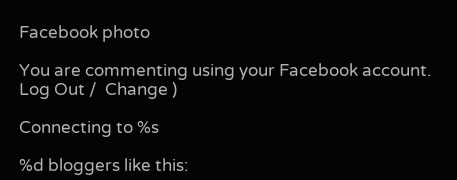Facebook photo

You are commenting using your Facebook account. Log Out /  Change )

Connecting to %s

%d bloggers like this: